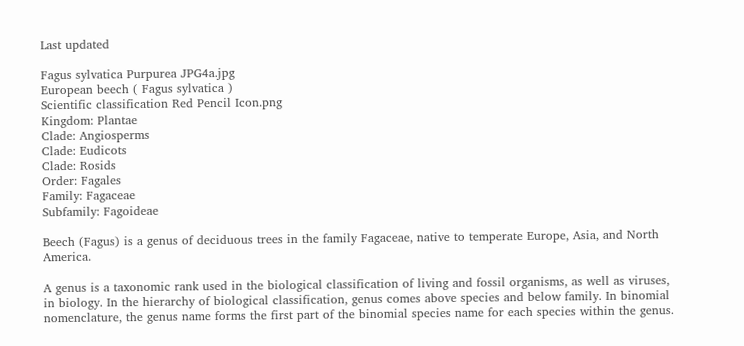Last updated

Fagus sylvatica Purpurea JPG4a.jpg
European beech ( Fagus sylvatica )
Scientific classification Red Pencil Icon.png
Kingdom: Plantae
Clade: Angiosperms
Clade: Eudicots
Clade: Rosids
Order: Fagales
Family: Fagaceae
Subfamily: Fagoideae

Beech (Fagus) is a genus of deciduous trees in the family Fagaceae, native to temperate Europe, Asia, and North America.

A genus is a taxonomic rank used in the biological classification of living and fossil organisms, as well as viruses, in biology. In the hierarchy of biological classification, genus comes above species and below family. In binomial nomenclature, the genus name forms the first part of the binomial species name for each species within the genus.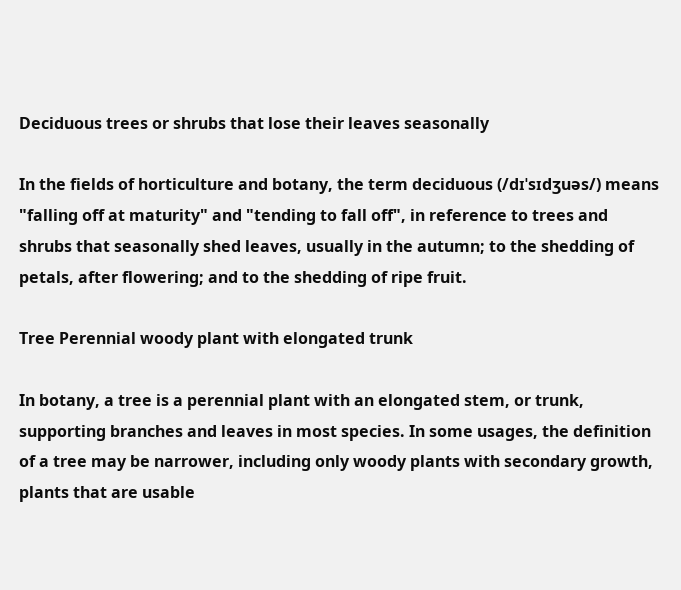Deciduous trees or shrubs that lose their leaves seasonally

In the fields of horticulture and botany, the term deciduous (/dɪˈsɪdʒuəs/) means "falling off at maturity" and "tending to fall off", in reference to trees and shrubs that seasonally shed leaves, usually in the autumn; to the shedding of petals, after flowering; and to the shedding of ripe fruit.

Tree Perennial woody plant with elongated trunk

In botany, a tree is a perennial plant with an elongated stem, or trunk, supporting branches and leaves in most species. In some usages, the definition of a tree may be narrower, including only woody plants with secondary growth, plants that are usable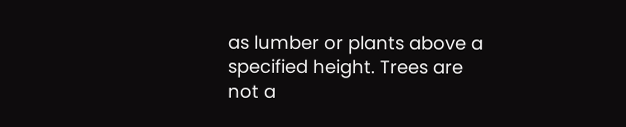as lumber or plants above a specified height. Trees are not a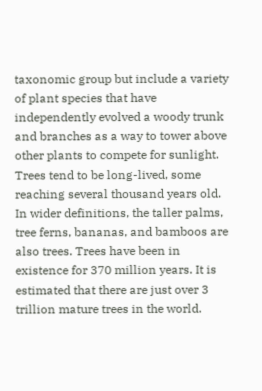taxonomic group but include a variety of plant species that have independently evolved a woody trunk and branches as a way to tower above other plants to compete for sunlight. Trees tend to be long-lived, some reaching several thousand years old. In wider definitions, the taller palms, tree ferns, bananas, and bamboos are also trees. Trees have been in existence for 370 million years. It is estimated that there are just over 3 trillion mature trees in the world.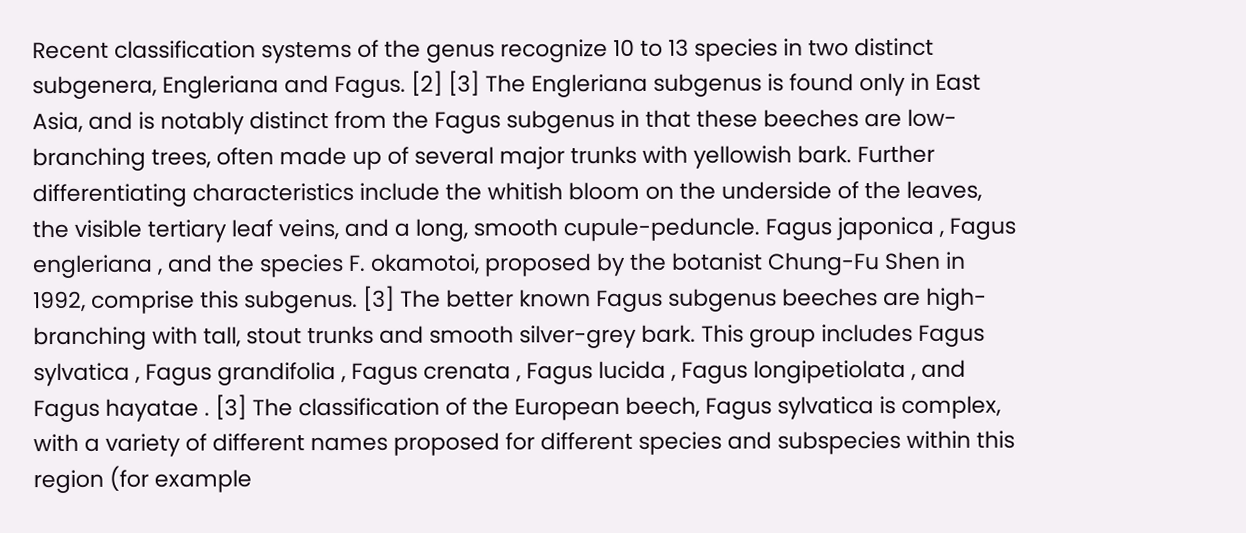Recent classification systems of the genus recognize 10 to 13 species in two distinct subgenera, Engleriana and Fagus. [2] [3] The Engleriana subgenus is found only in East Asia, and is notably distinct from the Fagus subgenus in that these beeches are low-branching trees, often made up of several major trunks with yellowish bark. Further differentiating characteristics include the whitish bloom on the underside of the leaves, the visible tertiary leaf veins, and a long, smooth cupule-peduncle. Fagus japonica , Fagus engleriana , and the species F. okamotoi, proposed by the botanist Chung-Fu Shen in 1992, comprise this subgenus. [3] The better known Fagus subgenus beeches are high-branching with tall, stout trunks and smooth silver-grey bark. This group includes Fagus sylvatica , Fagus grandifolia , Fagus crenata , Fagus lucida , Fagus longipetiolata , and Fagus hayatae . [3] The classification of the European beech, Fagus sylvatica is complex, with a variety of different names proposed for different species and subspecies within this region (for example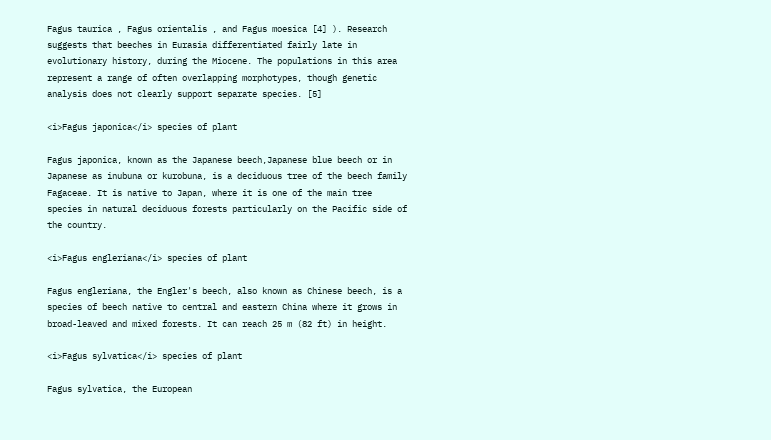Fagus taurica , Fagus orientalis , and Fagus moesica [4] ). Research suggests that beeches in Eurasia differentiated fairly late in evolutionary history, during the Miocene. The populations in this area represent a range of often overlapping morphotypes, though genetic analysis does not clearly support separate species. [5]

<i>Fagus japonica</i> species of plant

Fagus japonica, known as the Japanese beech,Japanese blue beech or in Japanese as inubuna or kurobuna, is a deciduous tree of the beech family Fagaceae. It is native to Japan, where it is one of the main tree species in natural deciduous forests particularly on the Pacific side of the country.

<i>Fagus engleriana</i> species of plant

Fagus engleriana, the Engler's beech, also known as Chinese beech, is a species of beech native to central and eastern China where it grows in broad-leaved and mixed forests. It can reach 25 m (82 ft) in height.

<i>Fagus sylvatica</i> species of plant

Fagus sylvatica, the European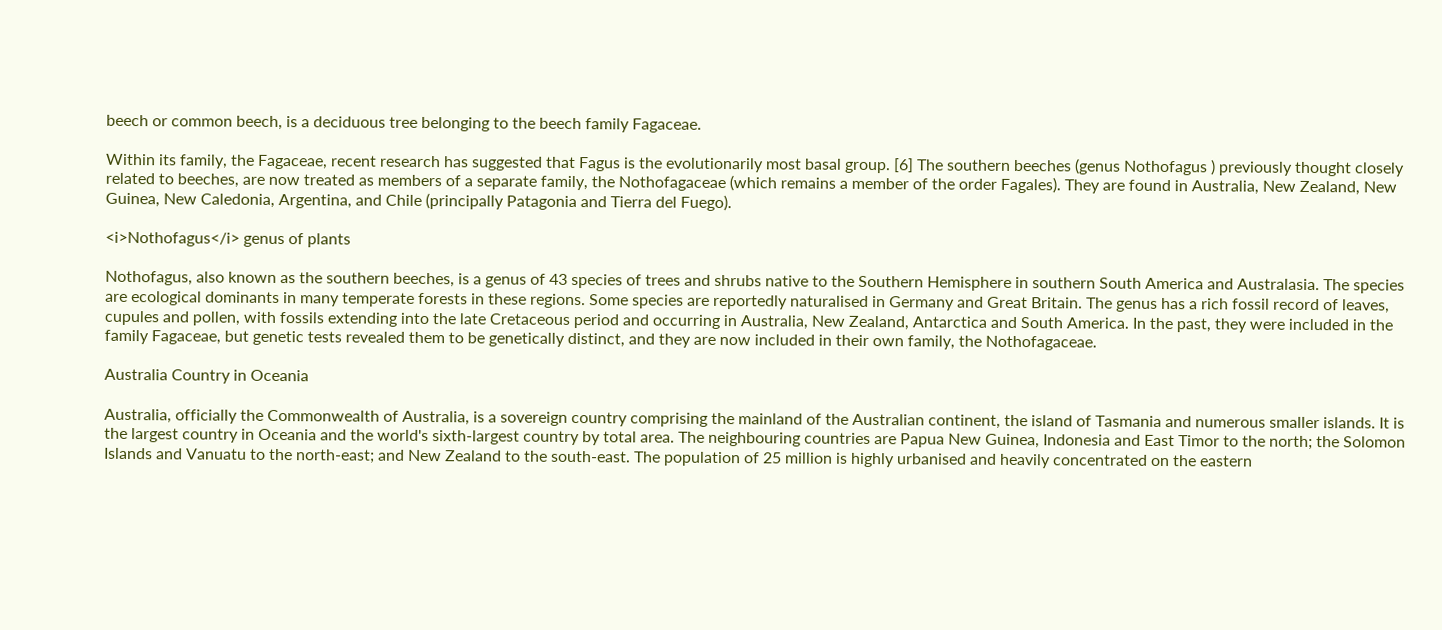beech or common beech, is a deciduous tree belonging to the beech family Fagaceae.

Within its family, the Fagaceae, recent research has suggested that Fagus is the evolutionarily most basal group. [6] The southern beeches (genus Nothofagus ) previously thought closely related to beeches, are now treated as members of a separate family, the Nothofagaceae (which remains a member of the order Fagales). They are found in Australia, New Zealand, New Guinea, New Caledonia, Argentina, and Chile (principally Patagonia and Tierra del Fuego).

<i>Nothofagus</i> genus of plants

Nothofagus, also known as the southern beeches, is a genus of 43 species of trees and shrubs native to the Southern Hemisphere in southern South America and Australasia. The species are ecological dominants in many temperate forests in these regions. Some species are reportedly naturalised in Germany and Great Britain. The genus has a rich fossil record of leaves, cupules and pollen, with fossils extending into the late Cretaceous period and occurring in Australia, New Zealand, Antarctica and South America. In the past, they were included in the family Fagaceae, but genetic tests revealed them to be genetically distinct, and they are now included in their own family, the Nothofagaceae.

Australia Country in Oceania

Australia, officially the Commonwealth of Australia, is a sovereign country comprising the mainland of the Australian continent, the island of Tasmania and numerous smaller islands. It is the largest country in Oceania and the world's sixth-largest country by total area. The neighbouring countries are Papua New Guinea, Indonesia and East Timor to the north; the Solomon Islands and Vanuatu to the north-east; and New Zealand to the south-east. The population of 25 million is highly urbanised and heavily concentrated on the eastern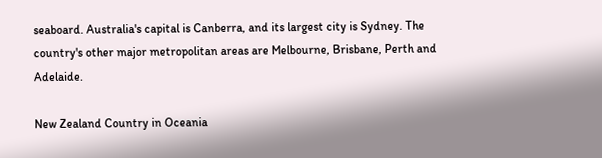seaboard. Australia's capital is Canberra, and its largest city is Sydney. The country's other major metropolitan areas are Melbourne, Brisbane, Perth and Adelaide.

New Zealand Country in Oceania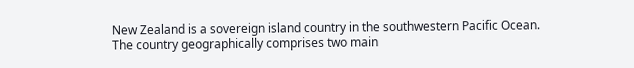New Zealand is a sovereign island country in the southwestern Pacific Ocean. The country geographically comprises two main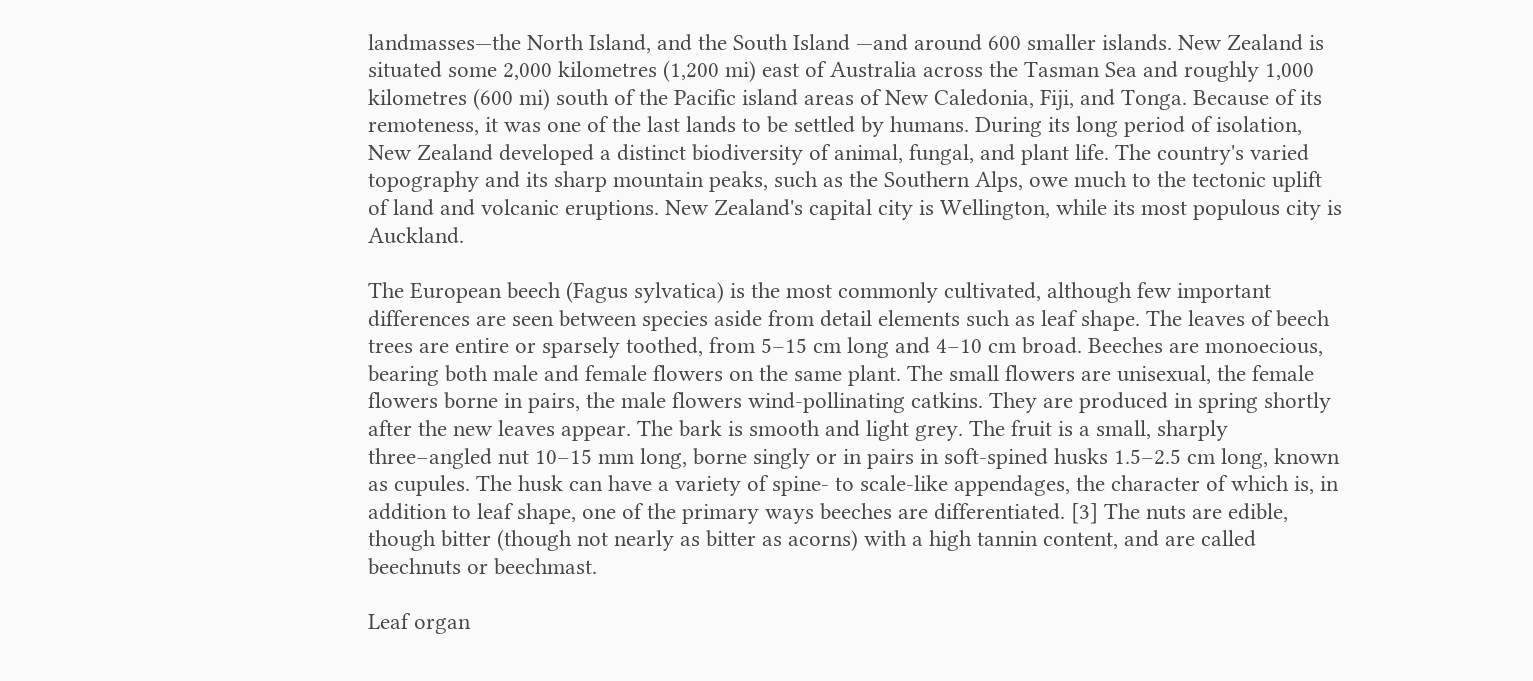landmasses—the North Island, and the South Island —and around 600 smaller islands. New Zealand is situated some 2,000 kilometres (1,200 mi) east of Australia across the Tasman Sea and roughly 1,000 kilometres (600 mi) south of the Pacific island areas of New Caledonia, Fiji, and Tonga. Because of its remoteness, it was one of the last lands to be settled by humans. During its long period of isolation, New Zealand developed a distinct biodiversity of animal, fungal, and plant life. The country's varied topography and its sharp mountain peaks, such as the Southern Alps, owe much to the tectonic uplift of land and volcanic eruptions. New Zealand's capital city is Wellington, while its most populous city is Auckland.

The European beech (Fagus sylvatica) is the most commonly cultivated, although few important differences are seen between species aside from detail elements such as leaf shape. The leaves of beech trees are entire or sparsely toothed, from 5–15 cm long and 4–10 cm broad. Beeches are monoecious, bearing both male and female flowers on the same plant. The small flowers are unisexual, the female flowers borne in pairs, the male flowers wind-pollinating catkins. They are produced in spring shortly after the new leaves appear. The bark is smooth and light grey. The fruit is a small, sharply three–angled nut 10–15 mm long, borne singly or in pairs in soft-spined husks 1.5–2.5 cm long, known as cupules. The husk can have a variety of spine- to scale-like appendages, the character of which is, in addition to leaf shape, one of the primary ways beeches are differentiated. [3] The nuts are edible, though bitter (though not nearly as bitter as acorns) with a high tannin content, and are called beechnuts or beechmast.

Leaf organ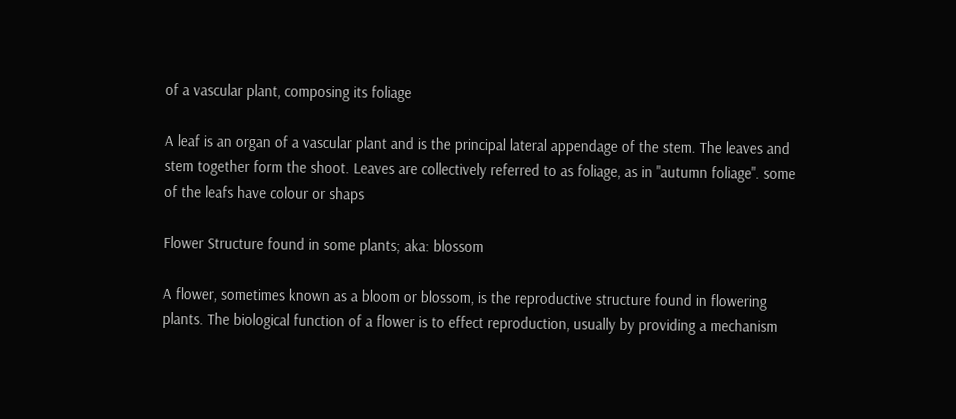of a vascular plant, composing its foliage

A leaf is an organ of a vascular plant and is the principal lateral appendage of the stem. The leaves and stem together form the shoot. Leaves are collectively referred to as foliage, as in "autumn foliage". some of the leafs have colour or shaps

Flower Structure found in some plants; aka: blossom

A flower, sometimes known as a bloom or blossom, is the reproductive structure found in flowering plants. The biological function of a flower is to effect reproduction, usually by providing a mechanism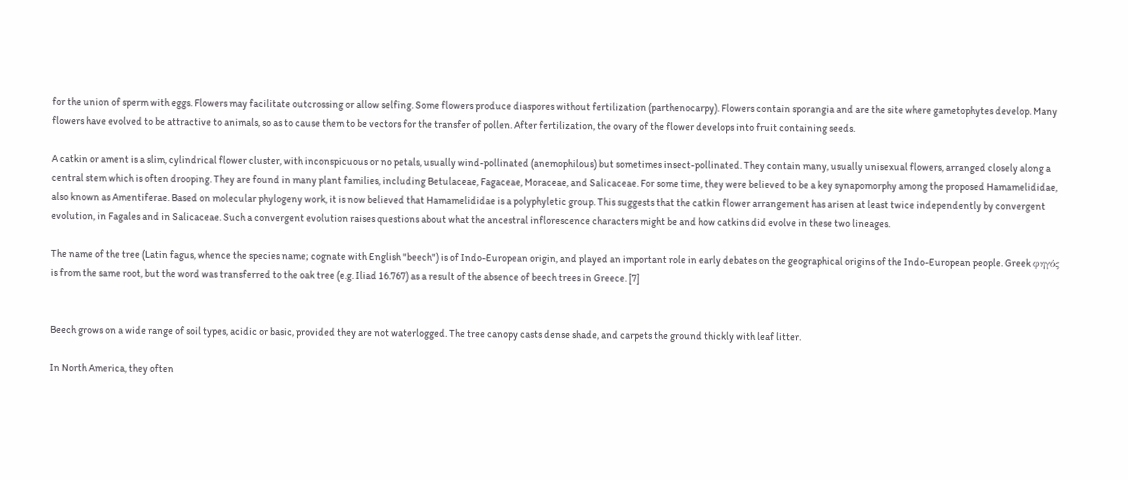for the union of sperm with eggs. Flowers may facilitate outcrossing or allow selfing. Some flowers produce diaspores without fertilization (parthenocarpy). Flowers contain sporangia and are the site where gametophytes develop. Many flowers have evolved to be attractive to animals, so as to cause them to be vectors for the transfer of pollen. After fertilization, the ovary of the flower develops into fruit containing seeds.

A catkin or ament is a slim, cylindrical flower cluster, with inconspicuous or no petals, usually wind-pollinated (anemophilous) but sometimes insect-pollinated. They contain many, usually unisexual flowers, arranged closely along a central stem which is often drooping. They are found in many plant families, including Betulaceae, Fagaceae, Moraceae, and Salicaceae. For some time, they were believed to be a key synapomorphy among the proposed Hamamelididae, also known as Amentiferae. Based on molecular phylogeny work, it is now believed that Hamamelididae is a polyphyletic group. This suggests that the catkin flower arrangement has arisen at least twice independently by convergent evolution, in Fagales and in Salicaceae. Such a convergent evolution raises questions about what the ancestral inflorescence characters might be and how catkins did evolve in these two lineages.

The name of the tree (Latin fagus, whence the species name; cognate with English "beech") is of Indo-European origin, and played an important role in early debates on the geographical origins of the Indo-European people. Greek φηγός is from the same root, but the word was transferred to the oak tree (e.g. Iliad 16.767) as a result of the absence of beech trees in Greece. [7]


Beech grows on a wide range of soil types, acidic or basic, provided they are not waterlogged. The tree canopy casts dense shade, and carpets the ground thickly with leaf litter.

In North America, they often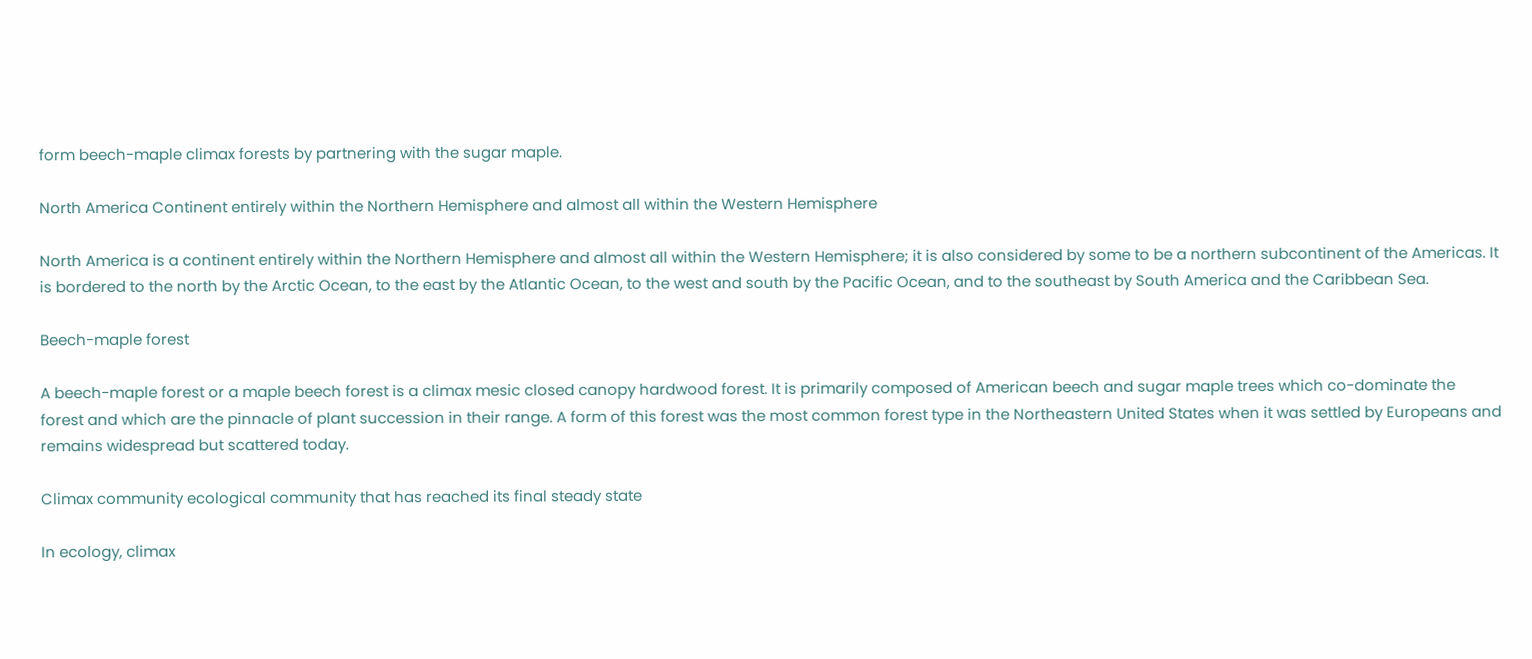form beech-maple climax forests by partnering with the sugar maple.

North America Continent entirely within the Northern Hemisphere and almost all within the Western Hemisphere

North America is a continent entirely within the Northern Hemisphere and almost all within the Western Hemisphere; it is also considered by some to be a northern subcontinent of the Americas. It is bordered to the north by the Arctic Ocean, to the east by the Atlantic Ocean, to the west and south by the Pacific Ocean, and to the southeast by South America and the Caribbean Sea.

Beech-maple forest

A beech-maple forest or a maple beech forest is a climax mesic closed canopy hardwood forest. It is primarily composed of American beech and sugar maple trees which co-dominate the forest and which are the pinnacle of plant succession in their range. A form of this forest was the most common forest type in the Northeastern United States when it was settled by Europeans and remains widespread but scattered today.

Climax community ecological community that has reached its final steady state

In ecology, climax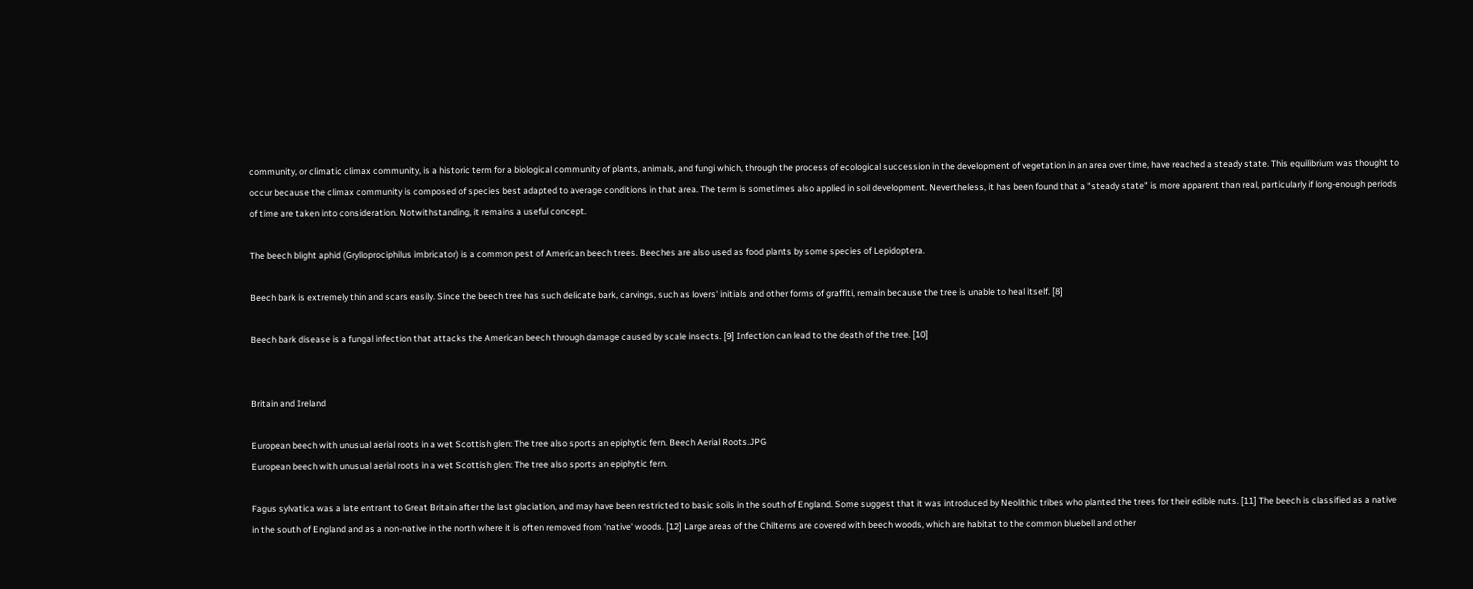community, or climatic climax community, is a historic term for a biological community of plants, animals, and fungi which, through the process of ecological succession in the development of vegetation in an area over time, have reached a steady state. This equilibrium was thought to occur because the climax community is composed of species best adapted to average conditions in that area. The term is sometimes also applied in soil development. Nevertheless, it has been found that a "steady state" is more apparent than real, particularly if long-enough periods of time are taken into consideration. Notwithstanding, it remains a useful concept.

The beech blight aphid (Grylloprociphilus imbricator) is a common pest of American beech trees. Beeches are also used as food plants by some species of Lepidoptera.

Beech bark is extremely thin and scars easily. Since the beech tree has such delicate bark, carvings, such as lovers' initials and other forms of graffiti, remain because the tree is unable to heal itself. [8]

Beech bark disease is a fungal infection that attacks the American beech through damage caused by scale insects. [9] Infection can lead to the death of the tree. [10]


Britain and Ireland

European beech with unusual aerial roots in a wet Scottish glen: The tree also sports an epiphytic fern. Beech Aerial Roots.JPG
European beech with unusual aerial roots in a wet Scottish glen: The tree also sports an epiphytic fern.

Fagus sylvatica was a late entrant to Great Britain after the last glaciation, and may have been restricted to basic soils in the south of England. Some suggest that it was introduced by Neolithic tribes who planted the trees for their edible nuts. [11] The beech is classified as a native in the south of England and as a non-native in the north where it is often removed from 'native' woods. [12] Large areas of the Chilterns are covered with beech woods, which are habitat to the common bluebell and other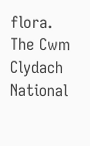flora. The Cwm Clydach National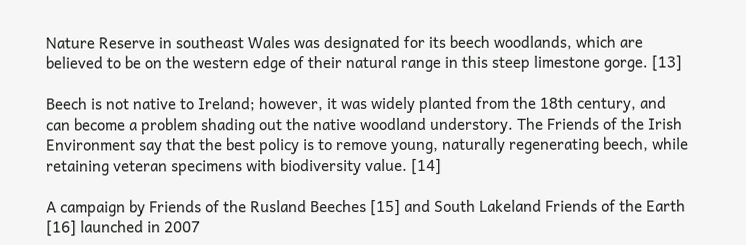Nature Reserve in southeast Wales was designated for its beech woodlands, which are believed to be on the western edge of their natural range in this steep limestone gorge. [13]

Beech is not native to Ireland; however, it was widely planted from the 18th century, and can become a problem shading out the native woodland understory. The Friends of the Irish Environment say that the best policy is to remove young, naturally regenerating beech, while retaining veteran specimens with biodiversity value. [14]

A campaign by Friends of the Rusland Beeches [15] and South Lakeland Friends of the Earth [16] launched in 2007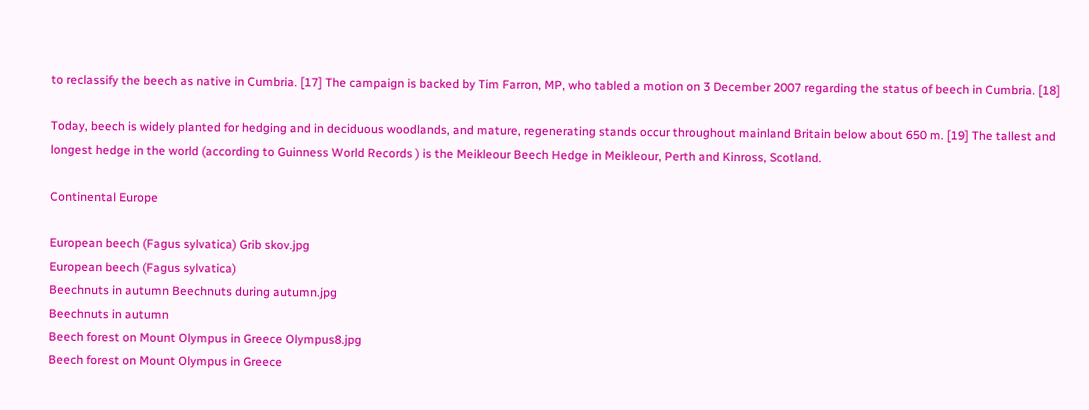to reclassify the beech as native in Cumbria. [17] The campaign is backed by Tim Farron, MP, who tabled a motion on 3 December 2007 regarding the status of beech in Cumbria. [18]

Today, beech is widely planted for hedging and in deciduous woodlands, and mature, regenerating stands occur throughout mainland Britain below about 650 m. [19] The tallest and longest hedge in the world (according to Guinness World Records ) is the Meikleour Beech Hedge in Meikleour, Perth and Kinross, Scotland.

Continental Europe

European beech (Fagus sylvatica) Grib skov.jpg
European beech (Fagus sylvatica)
Beechnuts in autumn Beechnuts during autumn.jpg
Beechnuts in autumn
Beech forest on Mount Olympus in Greece Olympus8.jpg
Beech forest on Mount Olympus in Greece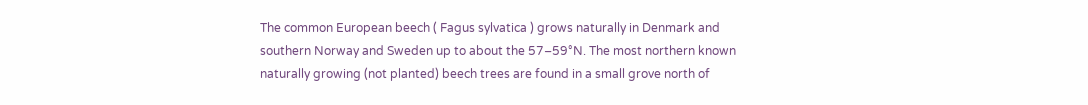The common European beech ( Fagus sylvatica ) grows naturally in Denmark and southern Norway and Sweden up to about the 57–59°N. The most northern known naturally growing (not planted) beech trees are found in a small grove north of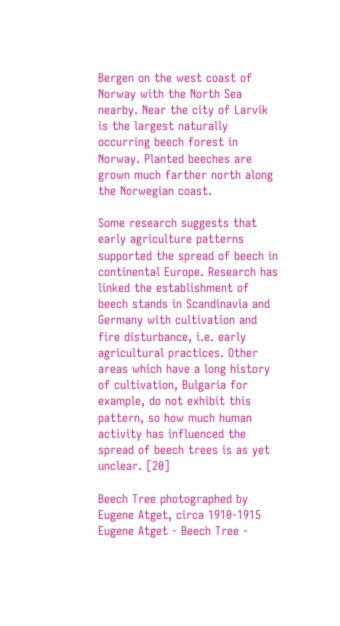Bergen on the west coast of Norway with the North Sea nearby. Near the city of Larvik is the largest naturally occurring beech forest in Norway. Planted beeches are grown much farther north along the Norwegian coast.

Some research suggests that early agriculture patterns supported the spread of beech in continental Europe. Research has linked the establishment of beech stands in Scandinavia and Germany with cultivation and fire disturbance, i.e. early agricultural practices. Other areas which have a long history of cultivation, Bulgaria for example, do not exhibit this pattern, so how much human activity has influenced the spread of beech trees is as yet unclear. [20]

Beech Tree photographed by Eugene Atget, circa 1910-1915 Eugene Atget - Beech Tree -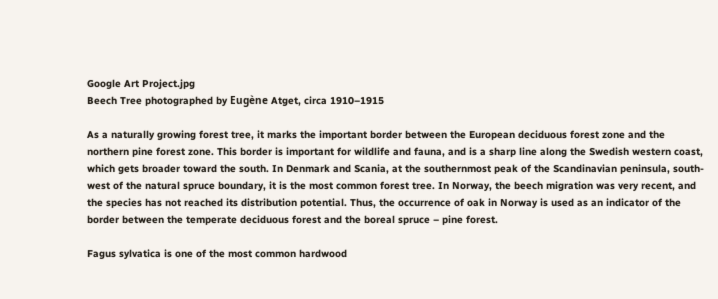Google Art Project.jpg
Beech Tree photographed by Eugène Atget, circa 1910–1915

As a naturally growing forest tree, it marks the important border between the European deciduous forest zone and the northern pine forest zone. This border is important for wildlife and fauna, and is a sharp line along the Swedish western coast, which gets broader toward the south. In Denmark and Scania, at the southernmost peak of the Scandinavian peninsula, south-west of the natural spruce boundary, it is the most common forest tree. In Norway, the beech migration was very recent, and the species has not reached its distribution potential. Thus, the occurrence of oak in Norway is used as an indicator of the border between the temperate deciduous forest and the boreal spruce – pine forest.

Fagus sylvatica is one of the most common hardwood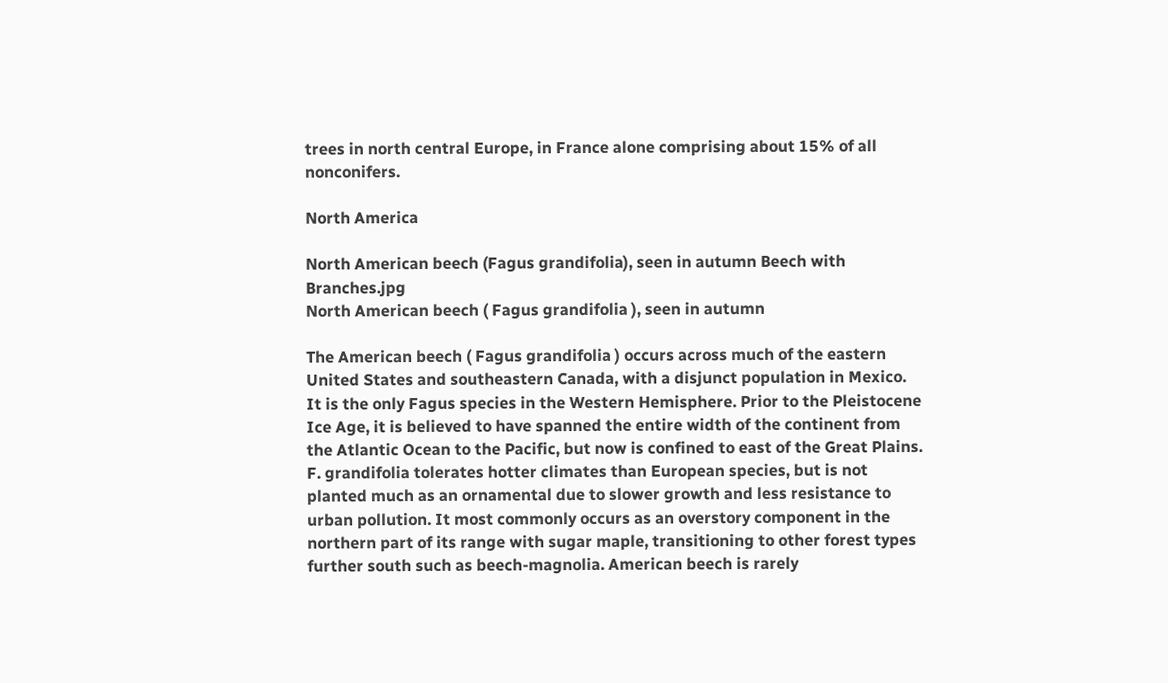trees in north central Europe, in France alone comprising about 15% of all nonconifers.

North America

North American beech (Fagus grandifolia), seen in autumn Beech with Branches.jpg
North American beech ( Fagus grandifolia ), seen in autumn

The American beech ( Fagus grandifolia ) occurs across much of the eastern United States and southeastern Canada, with a disjunct population in Mexico. It is the only Fagus species in the Western Hemisphere. Prior to the Pleistocene Ice Age, it is believed to have spanned the entire width of the continent from the Atlantic Ocean to the Pacific, but now is confined to east of the Great Plains. F. grandifolia tolerates hotter climates than European species, but is not planted much as an ornamental due to slower growth and less resistance to urban pollution. It most commonly occurs as an overstory component in the northern part of its range with sugar maple, transitioning to other forest types further south such as beech-magnolia. American beech is rarely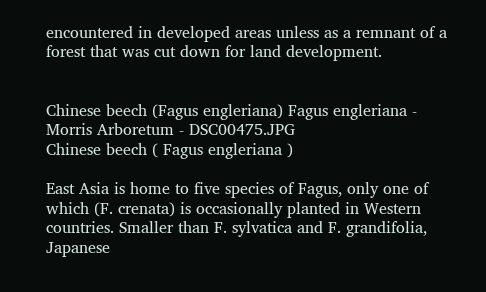encountered in developed areas unless as a remnant of a forest that was cut down for land development.


Chinese beech (Fagus engleriana) Fagus engleriana - Morris Arboretum - DSC00475.JPG
Chinese beech ( Fagus engleriana )

East Asia is home to five species of Fagus, only one of which (F. crenata) is occasionally planted in Western countries. Smaller than F. sylvatica and F. grandifolia, Japanese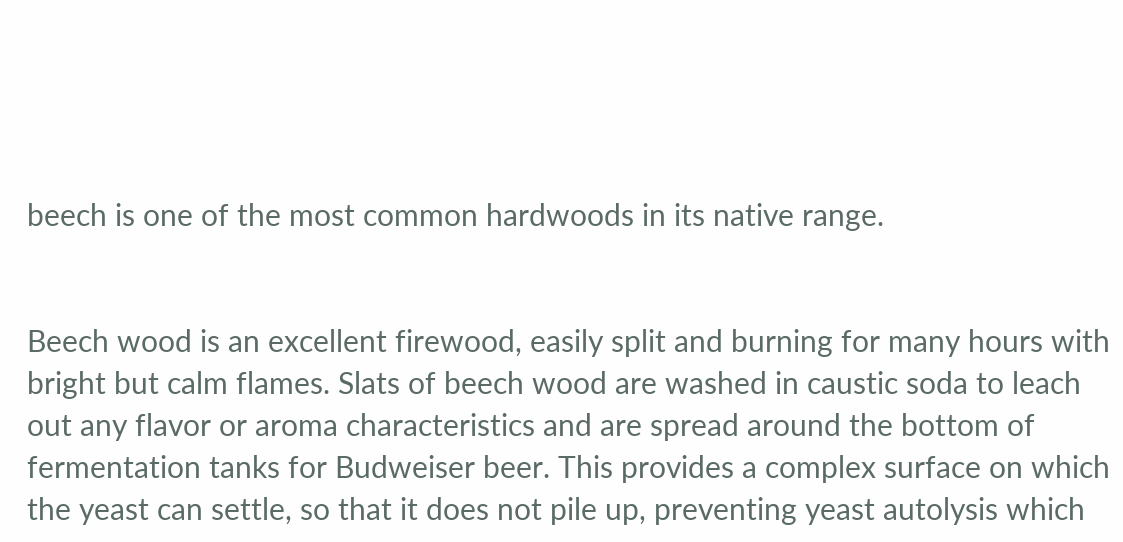beech is one of the most common hardwoods in its native range.


Beech wood is an excellent firewood, easily split and burning for many hours with bright but calm flames. Slats of beech wood are washed in caustic soda to leach out any flavor or aroma characteristics and are spread around the bottom of fermentation tanks for Budweiser beer. This provides a complex surface on which the yeast can settle, so that it does not pile up, preventing yeast autolysis which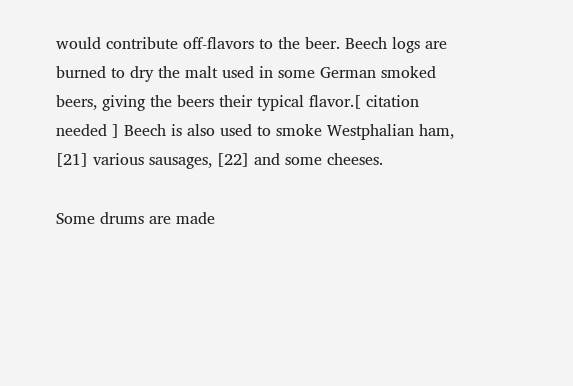would contribute off-flavors to the beer. Beech logs are burned to dry the malt used in some German smoked beers, giving the beers their typical flavor.[ citation needed ] Beech is also used to smoke Westphalian ham, [21] various sausages, [22] and some cheeses.

Some drums are made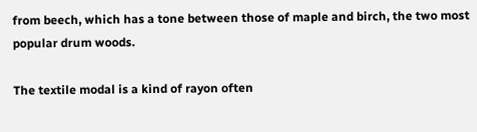from beech, which has a tone between those of maple and birch, the two most popular drum woods.

The textile modal is a kind of rayon often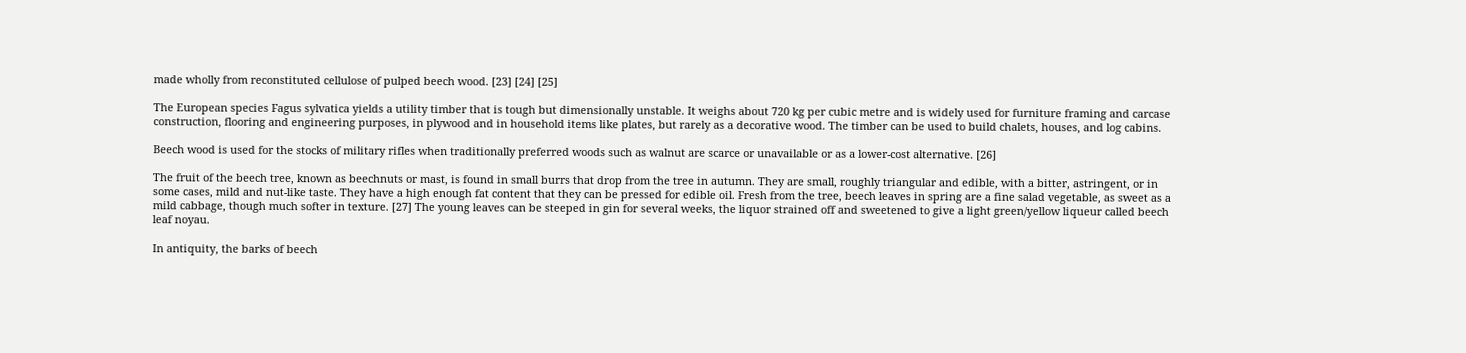made wholly from reconstituted cellulose of pulped beech wood. [23] [24] [25]

The European species Fagus sylvatica yields a utility timber that is tough but dimensionally unstable. It weighs about 720 kg per cubic metre and is widely used for furniture framing and carcase construction, flooring and engineering purposes, in plywood and in household items like plates, but rarely as a decorative wood. The timber can be used to build chalets, houses, and log cabins.

Beech wood is used for the stocks of military rifles when traditionally preferred woods such as walnut are scarce or unavailable or as a lower-cost alternative. [26]

The fruit of the beech tree, known as beechnuts or mast, is found in small burrs that drop from the tree in autumn. They are small, roughly triangular and edible, with a bitter, astringent, or in some cases, mild and nut-like taste. They have a high enough fat content that they can be pressed for edible oil. Fresh from the tree, beech leaves in spring are a fine salad vegetable, as sweet as a mild cabbage, though much softer in texture. [27] The young leaves can be steeped in gin for several weeks, the liquor strained off and sweetened to give a light green/yellow liqueur called beech leaf noyau.

In antiquity, the barks of beech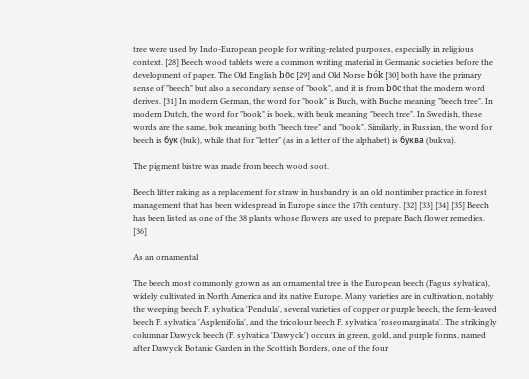tree were used by Indo-European people for writing-related purposes, especially in religious context. [28] Beech wood tablets were a common writing material in Germanic societies before the development of paper. The Old English bōc [29] and Old Norse bók [30] both have the primary sense of "beech" but also a secondary sense of "book", and it is from bōc that the modern word derives. [31] In modern German, the word for "book" is Buch, with Buche meaning "beech tree". In modern Dutch, the word for "book" is boek, with beuk meaning "beech tree". In Swedish, these words are the same, bok meaning both "beech tree" and "book". Similarly, in Russian, the word for beech is бук (buk), while that for "letter" (as in a letter of the alphabet) is буква (bukva).

The pigment bistre was made from beech wood soot.

Beech litter raking as a replacement for straw in husbandry is an old nontimber practice in forest management that has been widespread in Europe since the 17th century. [32] [33] [34] [35] Beech has been listed as one of the 38 plants whose flowers are used to prepare Bach flower remedies. [36]

As an ornamental

The beech most commonly grown as an ornamental tree is the European beech (Fagus sylvatica), widely cultivated in North America and its native Europe. Many varieties are in cultivation, notably the weeping beech F. sylvatica 'Pendula', several varieties of copper or purple beech, the fern-leaved beech F. sylvatica 'Asplenifolia', and the tricolour beech F. sylvatica 'roseomarginata'. The strikingly columnar Dawyck beech (F. sylvatica 'Dawyck') occurs in green, gold, and purple forms, named after Dawyck Botanic Garden in the Scottish Borders, one of the four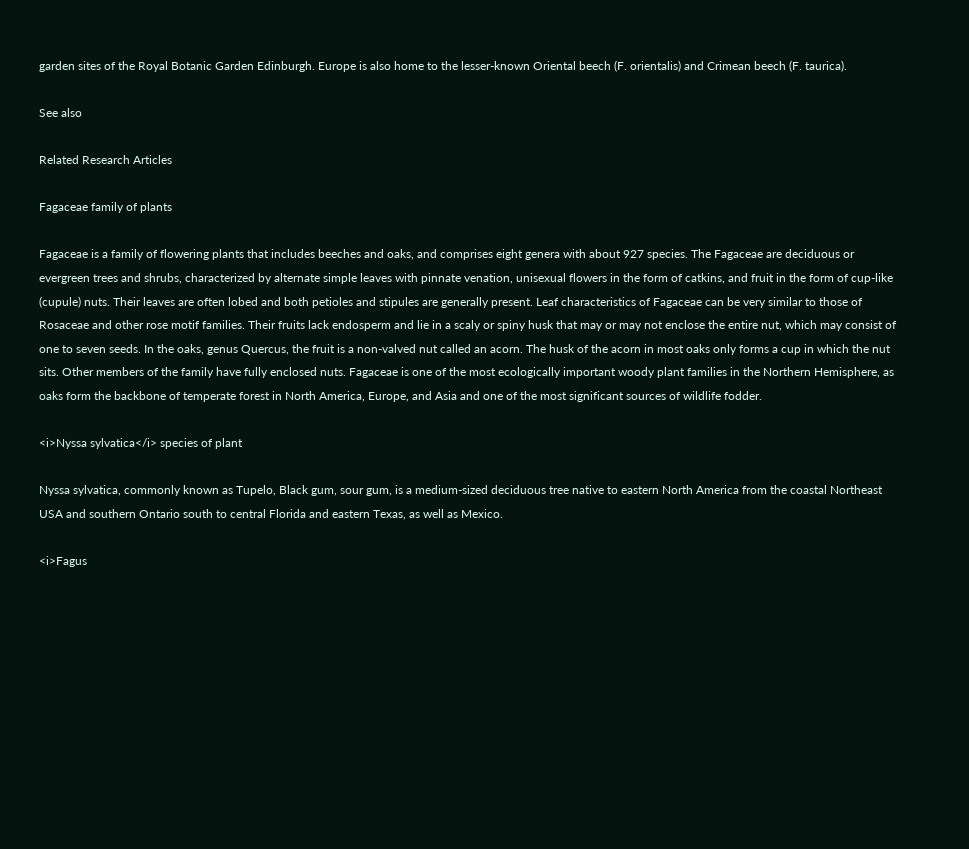garden sites of the Royal Botanic Garden Edinburgh. Europe is also home to the lesser-known Oriental beech (F. orientalis) and Crimean beech (F. taurica).

See also

Related Research Articles

Fagaceae family of plants

Fagaceae is a family of flowering plants that includes beeches and oaks, and comprises eight genera with about 927 species. The Fagaceae are deciduous or evergreen trees and shrubs, characterized by alternate simple leaves with pinnate venation, unisexual flowers in the form of catkins, and fruit in the form of cup-like (cupule) nuts. Their leaves are often lobed and both petioles and stipules are generally present. Leaf characteristics of Fagaceae can be very similar to those of Rosaceae and other rose motif families. Their fruits lack endosperm and lie in a scaly or spiny husk that may or may not enclose the entire nut, which may consist of one to seven seeds. In the oaks, genus Quercus, the fruit is a non-valved nut called an acorn. The husk of the acorn in most oaks only forms a cup in which the nut sits. Other members of the family have fully enclosed nuts. Fagaceae is one of the most ecologically important woody plant families in the Northern Hemisphere, as oaks form the backbone of temperate forest in North America, Europe, and Asia and one of the most significant sources of wildlife fodder.

<i>Nyssa sylvatica</i> species of plant

Nyssa sylvatica, commonly known as Tupelo, Black gum, sour gum, is a medium-sized deciduous tree native to eastern North America from the coastal Northeast USA and southern Ontario south to central Florida and eastern Texas, as well as Mexico.

<i>Fagus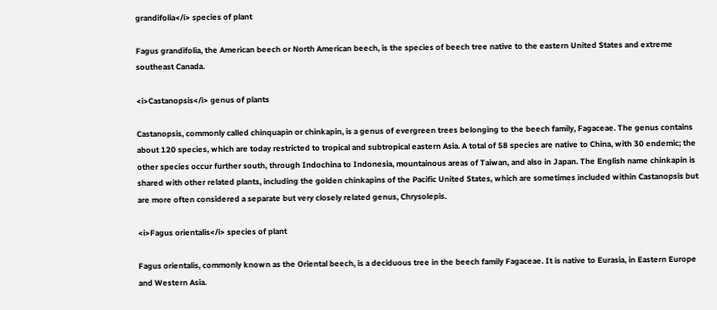grandifolia</i> species of plant

Fagus grandifolia, the American beech or North American beech, is the species of beech tree native to the eastern United States and extreme southeast Canada.

<i>Castanopsis</i> genus of plants

Castanopsis, commonly called chinquapin or chinkapin, is a genus of evergreen trees belonging to the beech family, Fagaceae. The genus contains about 120 species, which are today restricted to tropical and subtropical eastern Asia. A total of 58 species are native to China, with 30 endemic; the other species occur further south, through Indochina to Indonesia, mountainous areas of Taiwan, and also in Japan. The English name chinkapin is shared with other related plants, including the golden chinkapins of the Pacific United States, which are sometimes included within Castanopsis but are more often considered a separate but very closely related genus, Chrysolepis.

<i>Fagus orientalis</i> species of plant

Fagus orientalis, commonly known as the Oriental beech, is a deciduous tree in the beech family Fagaceae. It is native to Eurasia, in Eastern Europe and Western Asia.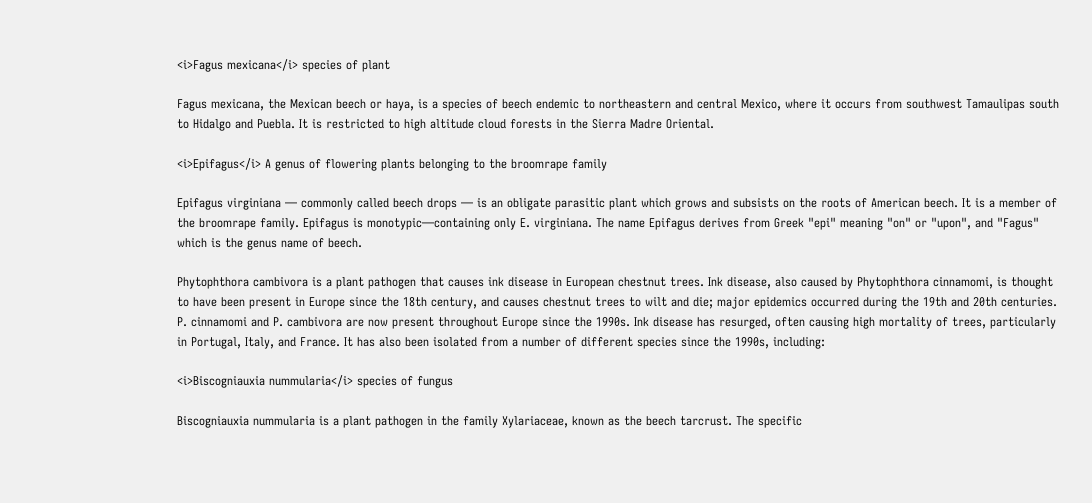<i>Fagus mexicana</i> species of plant

Fagus mexicana, the Mexican beech or haya, is a species of beech endemic to northeastern and central Mexico, where it occurs from southwest Tamaulipas south to Hidalgo and Puebla. It is restricted to high altitude cloud forests in the Sierra Madre Oriental.

<i>Epifagus</i> A genus of flowering plants belonging to the broomrape family

Epifagus virginiana — commonly called beech drops — is an obligate parasitic plant which grows and subsists on the roots of American beech. It is a member of the broomrape family. Epifagus is monotypic—containing only E. virginiana. The name Epifagus derives from Greek "epi" meaning "on" or "upon", and "Fagus" which is the genus name of beech.

Phytophthora cambivora is a plant pathogen that causes ink disease in European chestnut trees. Ink disease, also caused by Phytophthora cinnamomi, is thought to have been present in Europe since the 18th century, and causes chestnut trees to wilt and die; major epidemics occurred during the 19th and 20th centuries. P. cinnamomi and P. cambivora are now present throughout Europe since the 1990s. Ink disease has resurged, often causing high mortality of trees, particularly in Portugal, Italy, and France. It has also been isolated from a number of different species since the 1990s, including:

<i>Biscogniauxia nummularia</i> species of fungus

Biscogniauxia nummularia is a plant pathogen in the family Xylariaceae, known as the beech tarcrust. The specific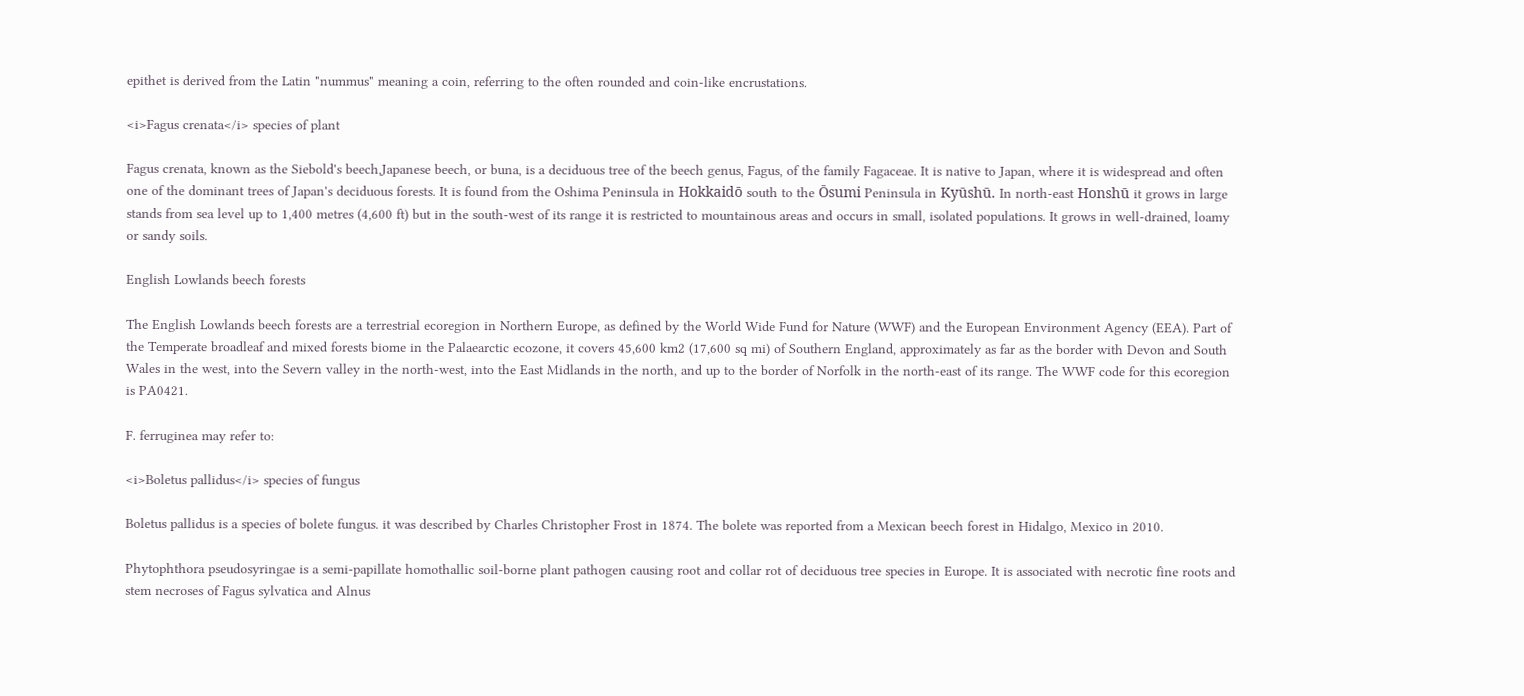epithet is derived from the Latin "nummus" meaning a coin, referring to the often rounded and coin-like encrustations.

<i>Fagus crenata</i> species of plant

Fagus crenata, known as the Siebold's beech,Japanese beech, or buna, is a deciduous tree of the beech genus, Fagus, of the family Fagaceae. It is native to Japan, where it is widespread and often one of the dominant trees of Japan's deciduous forests. It is found from the Oshima Peninsula in Hokkaidō south to the Ōsumi Peninsula in Kyūshū. In north-east Honshū it grows in large stands from sea level up to 1,400 metres (4,600 ft) but in the south-west of its range it is restricted to mountainous areas and occurs in small, isolated populations. It grows in well-drained, loamy or sandy soils.

English Lowlands beech forests

The English Lowlands beech forests are a terrestrial ecoregion in Northern Europe, as defined by the World Wide Fund for Nature (WWF) and the European Environment Agency (EEA). Part of the Temperate broadleaf and mixed forests biome in the Palaearctic ecozone, it covers 45,600 km2 (17,600 sq mi) of Southern England, approximately as far as the border with Devon and South Wales in the west, into the Severn valley in the north-west, into the East Midlands in the north, and up to the border of Norfolk in the north-east of its range. The WWF code for this ecoregion is PA0421.

F. ferruginea may refer to:

<i>Boletus pallidus</i> species of fungus

Boletus pallidus is a species of bolete fungus. it was described by Charles Christopher Frost in 1874. The bolete was reported from a Mexican beech forest in Hidalgo, Mexico in 2010.

Phytophthora pseudosyringae is a semi-papillate homothallic soil-borne plant pathogen causing root and collar rot of deciduous tree species in Europe. It is associated with necrotic fine roots and stem necroses of Fagus sylvatica and Alnus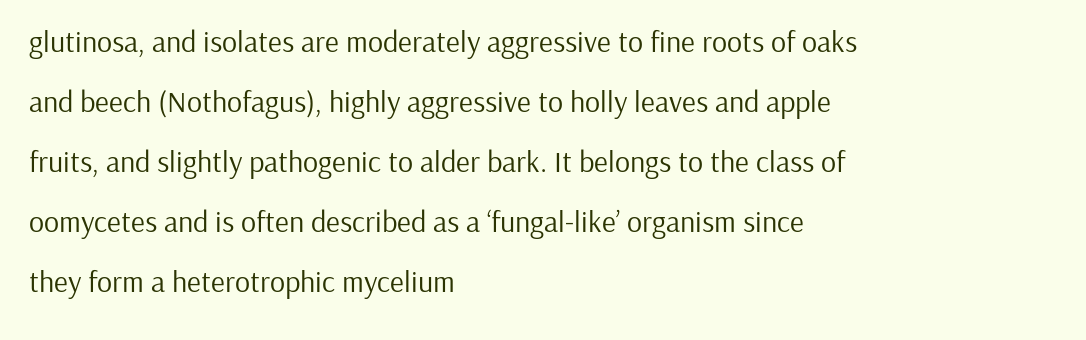glutinosa, and isolates are moderately aggressive to fine roots of oaks and beech (Nothofagus), highly aggressive to holly leaves and apple fruits, and slightly pathogenic to alder bark. It belongs to the class of oomycetes and is often described as a ‘fungal-like’ organism since they form a heterotrophic mycelium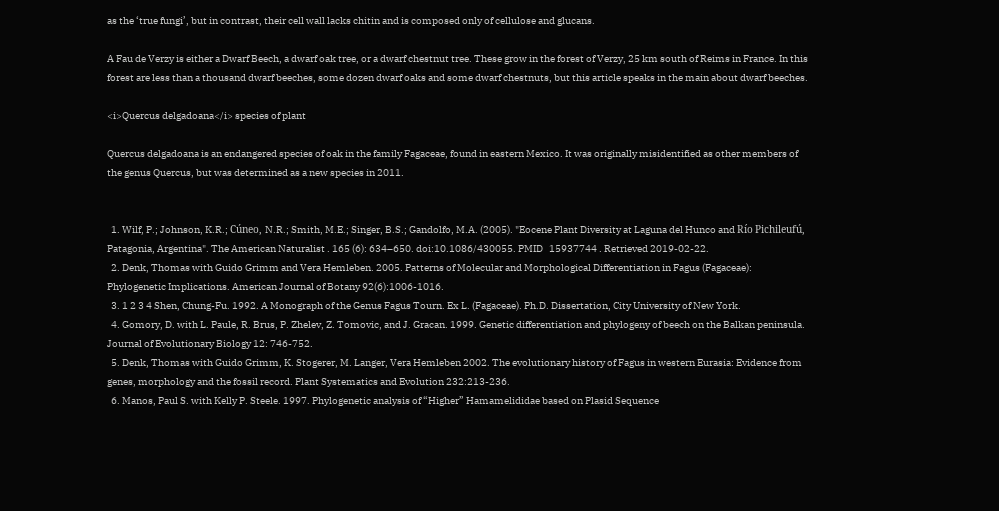as the ‘true fungi’, but in contrast, their cell wall lacks chitin and is composed only of cellulose and glucans.

A Fau de Verzy is either a Dwarf Beech, a dwarf oak tree, or a dwarf chestnut tree. These grow in the forest of Verzy, 25 km south of Reims in France. In this forest are less than a thousand dwarf beeches, some dozen dwarf oaks and some dwarf chestnuts, but this article speaks in the main about dwarf beeches.

<i>Quercus delgadoana</i> species of plant

Quercus delgadoana is an endangered species of oak in the family Fagaceae, found in eastern Mexico. It was originally misidentified as other members of the genus Quercus, but was determined as a new species in 2011.


  1. Wilf, P.; Johnson, K.R.; Cúneo, N.R.; Smith, M.E.; Singer, B.S.; Gandolfo, M.A. (2005). "Eocene Plant Diversity at Laguna del Hunco and Río Pichileufú, Patagonia, Argentina". The American Naturalist . 165 (6): 634–650. doi:10.1086/430055. PMID   15937744 . Retrieved 2019-02-22.
  2. Denk, Thomas with Guido Grimm and Vera Hemleben. 2005. Patterns of Molecular and Morphological Differentiation in Fagus (Fagaceae): Phylogenetic Implications. American Journal of Botany 92(6):1006-1016.
  3. 1 2 3 4 Shen, Chung-Fu. 1992. A Monograph of the Genus Fagus Tourn. Ex L. (Fagaceae). Ph.D. Dissertation, City University of New York.
  4. Gomory, D. with L. Paule, R. Brus, P. Zhelev, Z. Tomovic, and J. Gracan. 1999. Genetic differentiation and phylogeny of beech on the Balkan peninsula. Journal of Evolutionary Biology 12: 746-752.
  5. Denk, Thomas with Guido Grimm, K. Stogerer, M. Langer, Vera Hemleben 2002. The evolutionary history of Fagus in western Eurasia: Evidence from genes, morphology and the fossil record. Plant Systematics and Evolution 232:213-236.
  6. Manos, Paul S. with Kelly P. Steele. 1997. Phylogenetic analysis of “Higher” Hamamelididae based on Plasid Sequence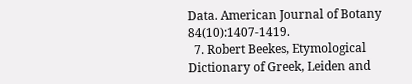Data. American Journal of Botany 84(10):1407-1419.
  7. Robert Beekes, Etymological Dictionary of Greek, Leiden and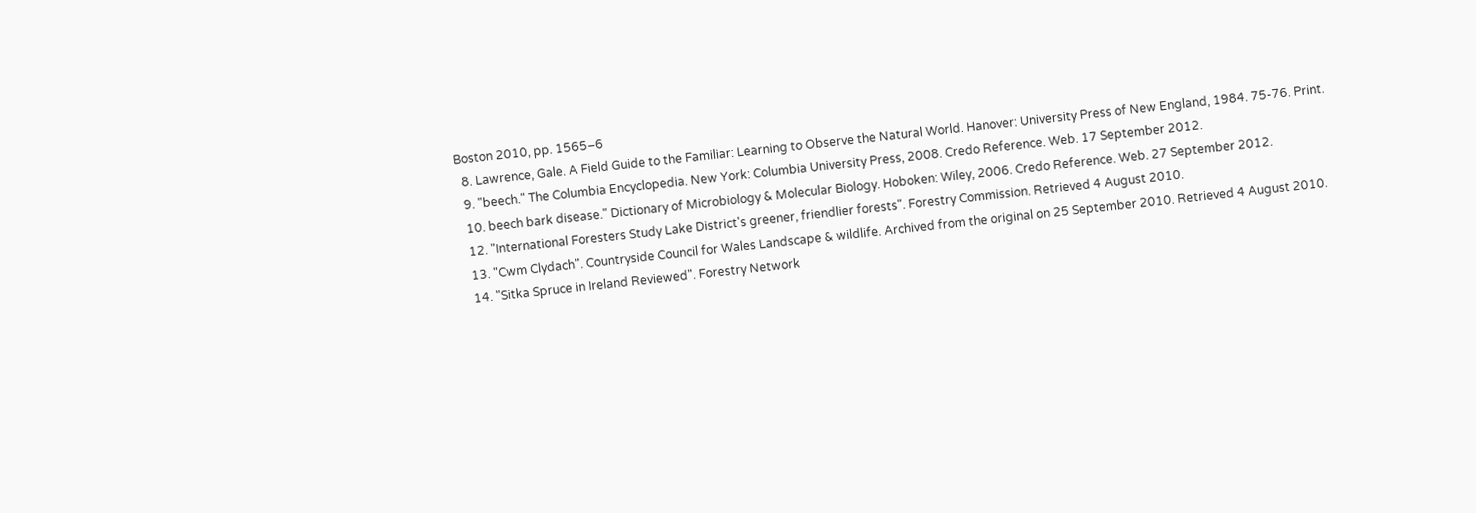Boston 2010, pp. 1565–6
  8. Lawrence, Gale. A Field Guide to the Familiar: Learning to Observe the Natural World. Hanover: University Press of New England, 1984. 75-76. Print.
  9. "beech." The Columbia Encyclopedia. New York: Columbia University Press, 2008. Credo Reference. Web. 17 September 2012.
  10. beech bark disease." Dictionary of Microbiology & Molecular Biology. Hoboken: Wiley, 2006. Credo Reference. Web. 27 September 2012.
  12. "International Foresters Study Lake District's greener, friendlier forests". Forestry Commission. Retrieved 4 August 2010.
  13. "Cwm Clydach". Countryside Council for Wales Landscape & wildlife. Archived from the original on 25 September 2010. Retrieved 4 August 2010.
  14. "Sitka Spruce in Ireland Reviewed". Forestry Network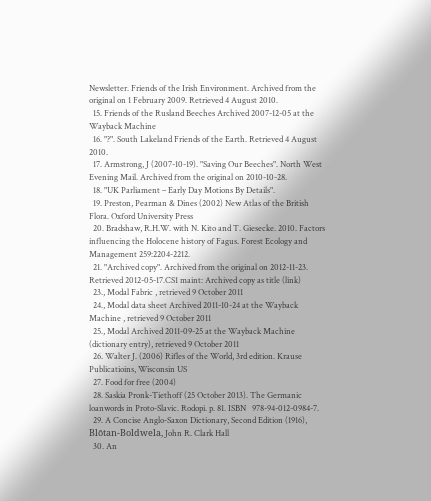Newsletter. Friends of the Irish Environment. Archived from the original on 1 February 2009. Retrieved 4 August 2010.
  15. Friends of the Rusland Beeches Archived 2007-12-05 at the Wayback Machine
  16. "?". South Lakeland Friends of the Earth. Retrieved 4 August 2010.
  17. Armstrong, J (2007-10-19). "Saving Our Beeches". North West Evening Mail. Archived from the original on 2010-10-28.
  18. "UK Parliament – Early Day Motions By Details".
  19. Preston, Pearman & Dines (2002) New Atlas of the British Flora. Oxford University Press
  20. Bradshaw, R.H.W. with N. Kito and T. Giesecke. 2010. Factors influencing the Holocene history of Fagus. Forest Ecology and Management 259:2204-2212.
  21. "Archived copy". Archived from the original on 2012-11-23. Retrieved 2012-05-17.CS1 maint: Archived copy as title (link)
  23., Modal Fabric , retrieved 9 October 2011
  24., Modal data sheet Archived 2011-10-24 at the Wayback Machine , retrieved 9 October 2011
  25., Modal Archived 2011-09-25 at the Wayback Machine (dictionary entry), retrieved 9 October 2011
  26. Walter J. (2006) Rifles of the World, 3rd edition. Krause Publicatioins, Wisconsin US
  27. Food for free (2004)
  28. Saskia Pronk-Tiethoff (25 October 2013). The Germanic loanwords in Proto-Slavic. Rodopi. p. 81. ISBN   978-94-012-0984-7.
  29. A Concise Anglo-Saxon Dictionary, Second Edition (1916), Blōtan-Boldwela, John R. Clark Hall
  30. An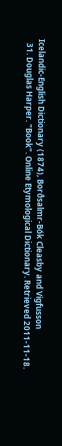Icelandic-English Dictionary (1874), Borðsalmr-Bók Cleasby and Vigfusson
  31. Douglas Harper. "Book". Online Etymological Dictionary. Retrieved 2011-11-18.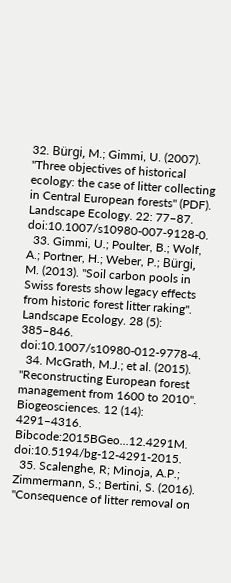32. Bürgi, M.; Gimmi, U. (2007). "Three objectives of historical ecology: the case of litter collecting in Central European forests" (PDF). Landscape Ecology. 22: 77–87. doi:10.1007/s10980-007-9128-0.
  33. Gimmi, U.; Poulter, B.; Wolf, A.; Portner, H.; Weber, P.; Bürgi, M. (2013). "Soil carbon pools in Swiss forests show legacy effects from historic forest litter raking". Landscape Ecology. 28 (5): 385–846. doi:10.1007/s10980-012-9778-4.
  34. McGrath, M.J.; et al. (2015). "Reconstructing European forest management from 1600 to 2010". Biogeosciences. 12 (14): 4291–4316. Bibcode:2015BGeo...12.4291M. doi:10.5194/bg-12-4291-2015.
  35. Scalenghe, R; Minoja, A.P.; Zimmermann, S.; Bertini, S. (2016). "Consequence of litter removal on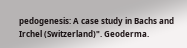pedogenesis: A case study in Bachs and Irchel (Switzerland)". Geoderma.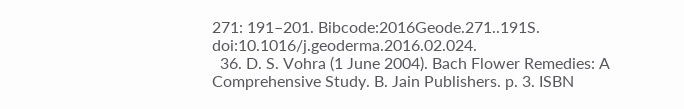271: 191–201. Bibcode:2016Geode.271..191S. doi:10.1016/j.geoderma.2016.02.024.
  36. D. S. Vohra (1 June 2004). Bach Flower Remedies: A Comprehensive Study. B. Jain Publishers. p. 3. ISBN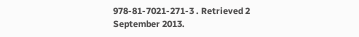978-81-7021-271-3 . Retrieved 2 September 2013.